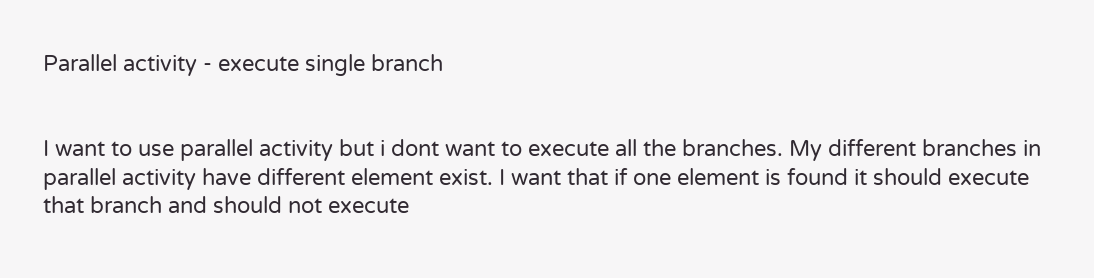Parallel activity - execute single branch


I want to use parallel activity but i dont want to execute all the branches. My different branches in parallel activity have different element exist. I want that if one element is found it should execute that branch and should not execute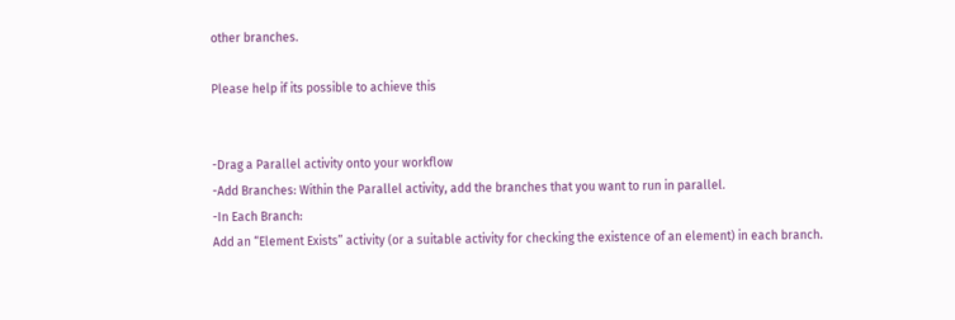other branches.

Please help if its possible to achieve this


-Drag a Parallel activity onto your workflow
-Add Branches: Within the Parallel activity, add the branches that you want to run in parallel.
-In Each Branch:
Add an “Element Exists” activity (or a suitable activity for checking the existence of an element) in each branch.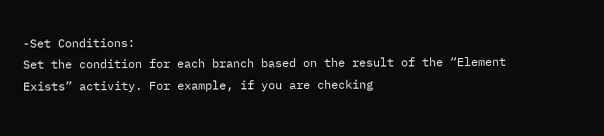-Set Conditions:
Set the condition for each branch based on the result of the “Element Exists” activity. For example, if you are checking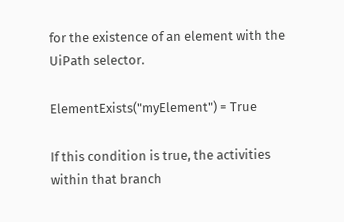for the existence of an element with the UiPath selector.

ElementExists("myElement") = True

If this condition is true, the activities within that branch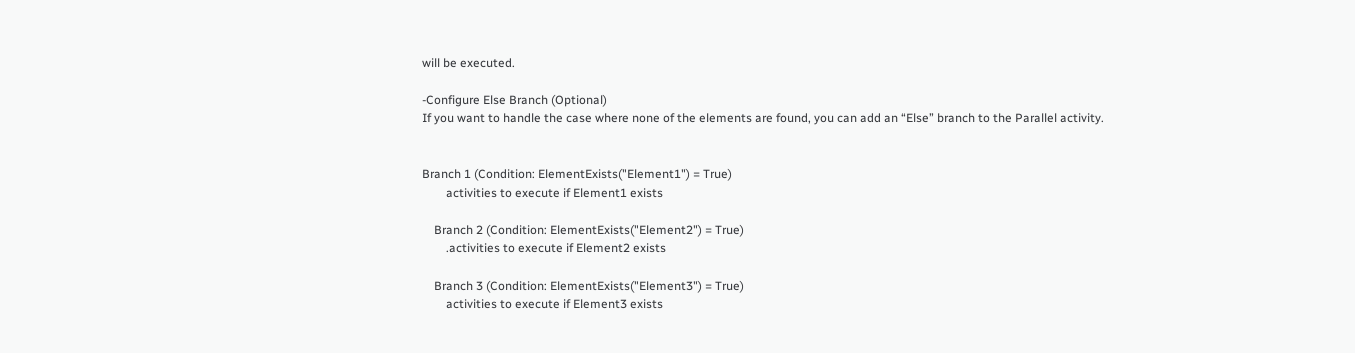will be executed.

-Configure Else Branch (Optional)
If you want to handle the case where none of the elements are found, you can add an “Else” branch to the Parallel activity.


Branch 1 (Condition: ElementExists("Element1") = True)
        activities to execute if Element1 exists

    Branch 2 (Condition: ElementExists("Element2") = True)
        .activities to execute if Element2 exists

    Branch 3 (Condition: ElementExists("Element3") = True)
        activities to execute if Element3 exists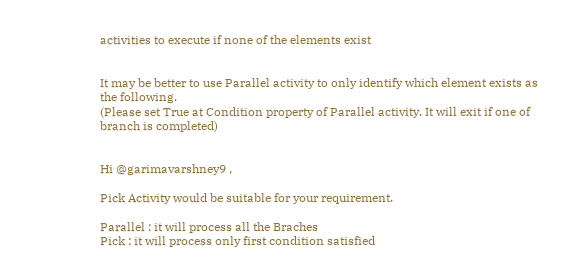activities to execute if none of the elements exist


It may be better to use Parallel activity to only identify which element exists as the following.
(Please set True at Condition property of Parallel activity. It will exit if one of branch is completed)


Hi @garimavarshney9 ,

Pick Activity would be suitable for your requirement.

Parallel : it will process all the Braches
Pick : it will process only first condition satisfied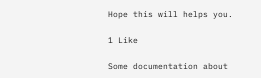Hope this will helps you.

1 Like

Some documentation about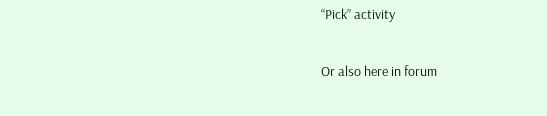“Pick” activity

Or also here in forum